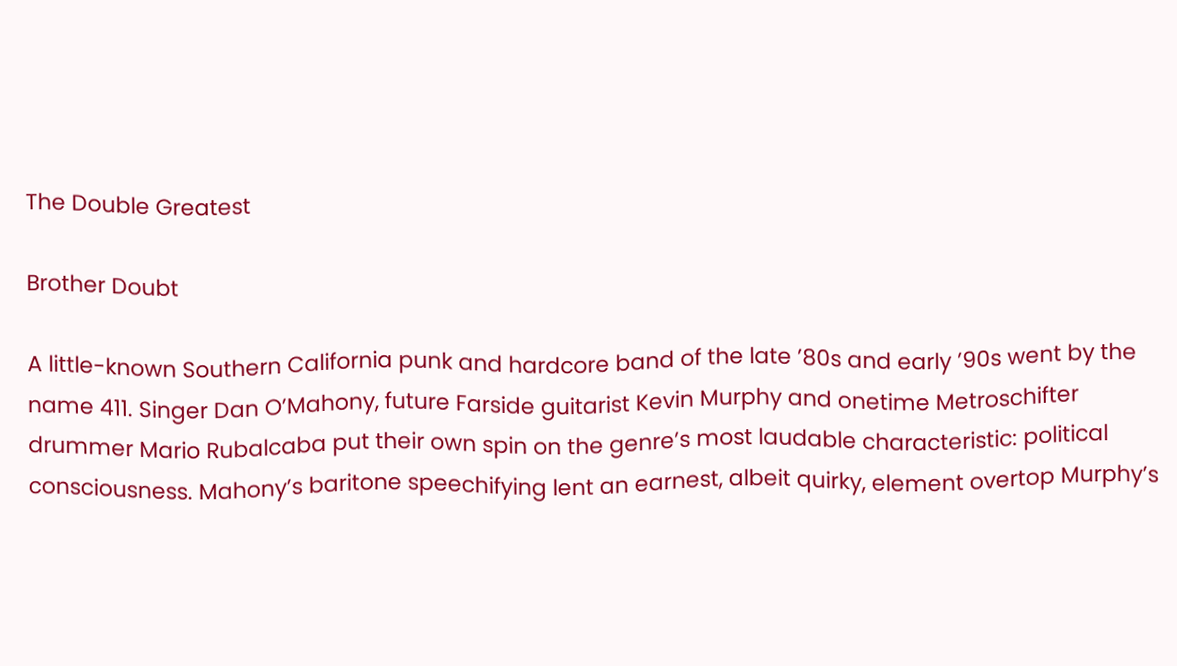The Double Greatest

Brother Doubt

A little-known Southern California punk and hardcore band of the late ’80s and early ’90s went by the name 411. Singer Dan O’Mahony, future Farside guitarist Kevin Murphy and onetime Metroschifter drummer Mario Rubalcaba put their own spin on the genre’s most laudable characteristic: political consciousness. Mahony’s baritone speechifying lent an earnest, albeit quirky, element overtop Murphy’s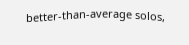better-than-average solos,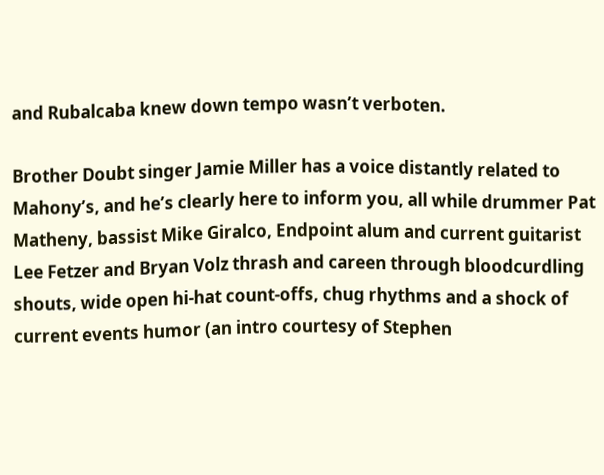and Rubalcaba knew down tempo wasn’t verboten.

Brother Doubt singer Jamie Miller has a voice distantly related to Mahony’s, and he’s clearly here to inform you, all while drummer Pat Matheny, bassist Mike Giralco, Endpoint alum and current guitarist Lee Fetzer and Bryan Volz thrash and careen through bloodcurdling shouts, wide open hi-hat count-offs, chug rhythms and a shock of current events humor (an intro courtesy of Stephen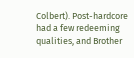Colbert). Post-hardcore had a few redeeming qualities, and Brother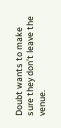Doubt wants to make sure they don’t leave the venue.